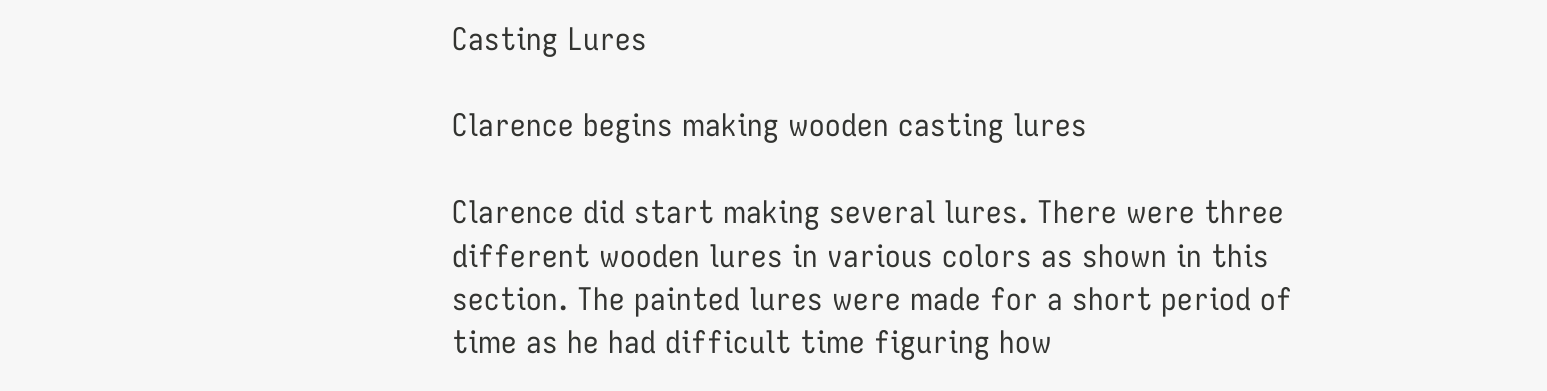Casting Lures

Clarence begins making wooden casting lures

Clarence did start making several lures. There were three different wooden lures in various colors as shown in this section. The painted lures were made for a short period of time as he had difficult time figuring how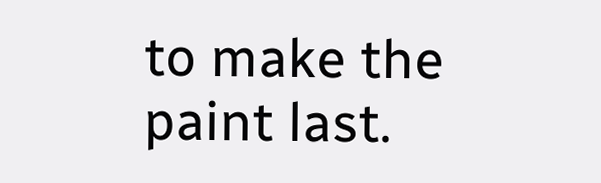to make the paint last.